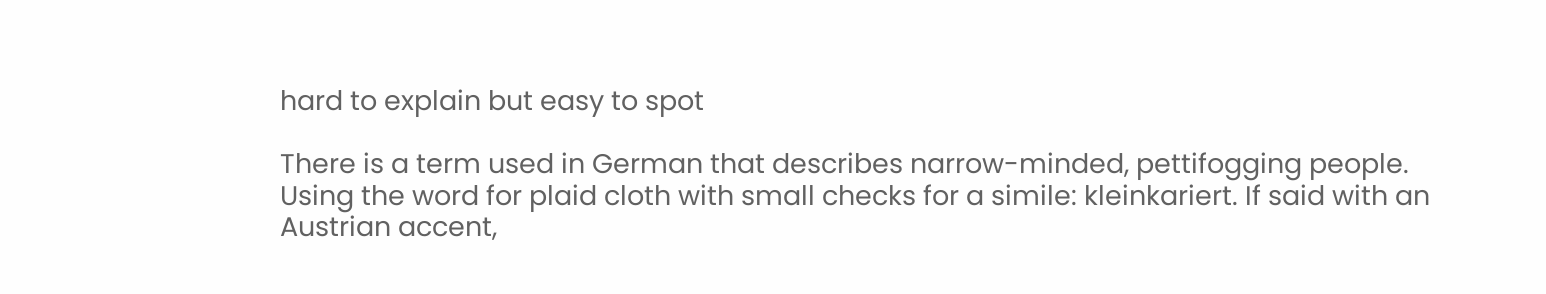hard to explain but easy to spot

There is a term used in German that describes narrow-minded, pettifogging people. Using the word for plaid cloth with small checks for a simile: kleinkariert. If said with an Austrian accent,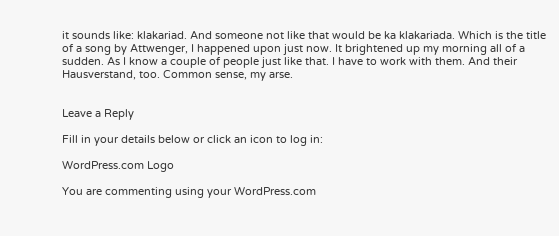it sounds like: klakariad. And someone not like that would be ka klakariada. Which is the title of a song by Attwenger, I happened upon just now. It brightened up my morning all of a sudden. As I know a couple of people just like that. I have to work with them. And their Hausverstand, too. Common sense, my arse.


Leave a Reply

Fill in your details below or click an icon to log in:

WordPress.com Logo

You are commenting using your WordPress.com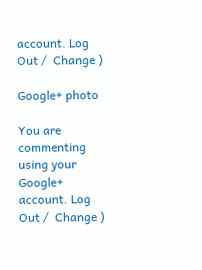account. Log Out /  Change )

Google+ photo

You are commenting using your Google+ account. Log Out /  Change )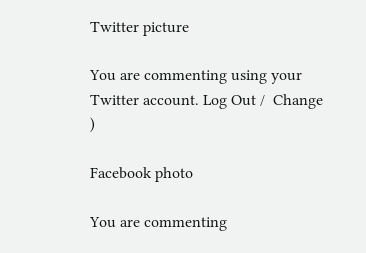Twitter picture

You are commenting using your Twitter account. Log Out /  Change )

Facebook photo

You are commenting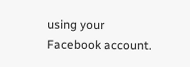using your Facebook account.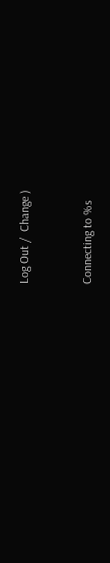Log Out /  Change )


Connecting to %s